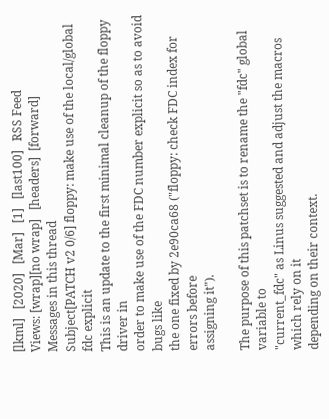[lkml]   [2020]   [Mar]   [1]   [last100]   RSS Feed
Views: [wrap][no wrap]   [headers]  [forward]
Messages in this thread
Subject[PATCH v2 0/6] floppy: make use of the local/global fdc explicit
This is an update to the first minimal cleanup of the floppy driver in
order to make use of the FDC number explicit so as to avoid bugs like
the one fixed by 2e90ca68 ("floppy: check FDC index for errors before
assigning it").

The purpose of this patchset is to rename the "fdc" global variable to
"current_fdc" as Linus suggested and adjust the macros which rely on it
depending on their context.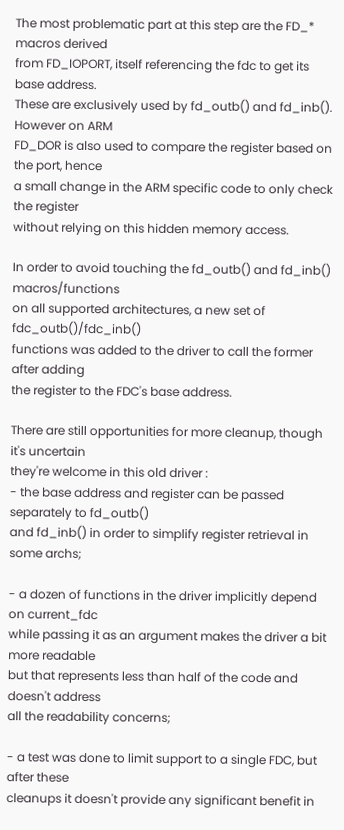The most problematic part at this step are the FD_* macros derived
from FD_IOPORT, itself referencing the fdc to get its base address.
These are exclusively used by fd_outb() and fd_inb(). However on ARM
FD_DOR is also used to compare the register based on the port, hence
a small change in the ARM specific code to only check the register
without relying on this hidden memory access.

In order to avoid touching the fd_outb() and fd_inb() macros/functions
on all supported architectures, a new set of fdc_outb()/fdc_inb()
functions was added to the driver to call the former after adding
the register to the FDC's base address.

There are still opportunities for more cleanup, though it's uncertain
they're welcome in this old driver :
- the base address and register can be passed separately to fd_outb()
and fd_inb() in order to simplify register retrieval in some archs;

- a dozen of functions in the driver implicitly depend on current_fdc
while passing it as an argument makes the driver a bit more readable
but that represents less than half of the code and doesn't address
all the readability concerns;

- a test was done to limit support to a single FDC, but after these
cleanups it doesn't provide any significant benefit in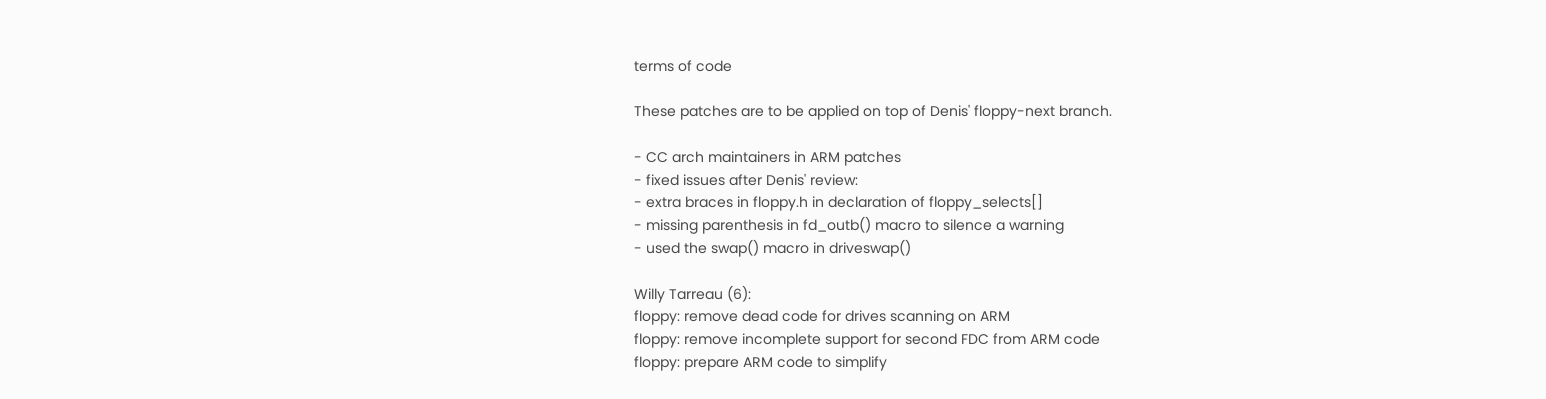terms of code

These patches are to be applied on top of Denis' floppy-next branch.

- CC arch maintainers in ARM patches
- fixed issues after Denis' review:
- extra braces in floppy.h in declaration of floppy_selects[]
- missing parenthesis in fd_outb() macro to silence a warning
- used the swap() macro in driveswap()

Willy Tarreau (6):
floppy: remove dead code for drives scanning on ARM
floppy: remove incomplete support for second FDC from ARM code
floppy: prepare ARM code to simplify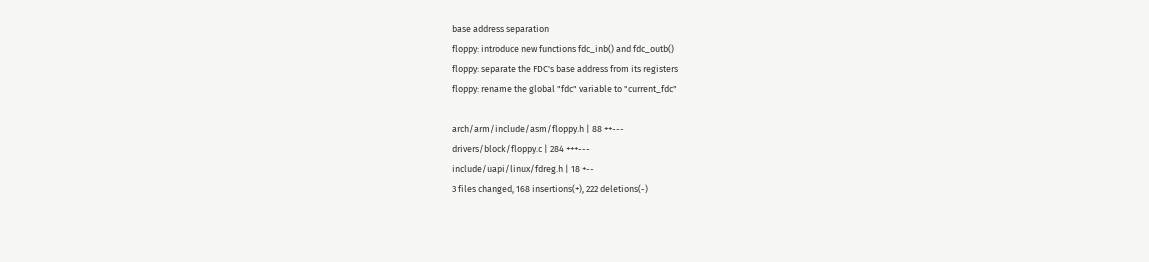base address separation
floppy: introduce new functions fdc_inb() and fdc_outb()
floppy: separate the FDC's base address from its registers
floppy: rename the global "fdc" variable to "current_fdc"

arch/arm/include/asm/floppy.h | 88 ++---
drivers/block/floppy.c | 284 +++---
include/uapi/linux/fdreg.h | 18 +--
3 files changed, 168 insertions(+), 222 deletions(-)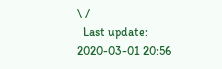\ /
  Last update: 2020-03-01 20:56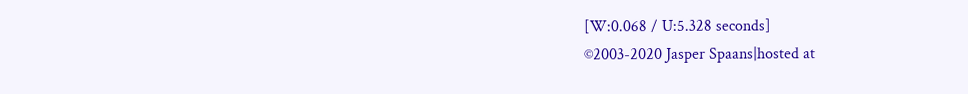[W:0.068 / U:5.328 seconds]
©2003-2020 Jasper Spaans|hosted at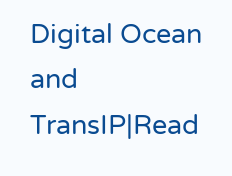Digital Ocean and TransIP|Read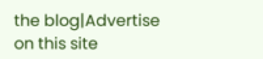the blog|Advertise on this site